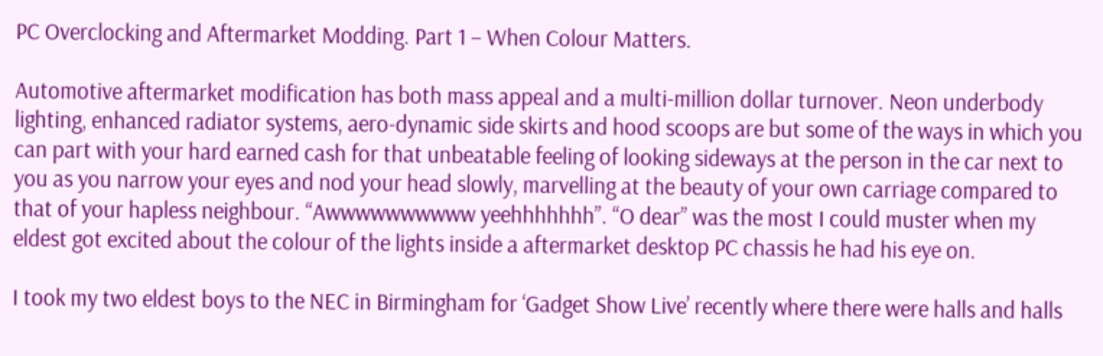PC Overclocking and Aftermarket Modding. Part 1 – When Colour Matters.

Automotive aftermarket modification has both mass appeal and a multi-million dollar turnover. Neon underbody lighting, enhanced radiator systems, aero-dynamic side skirts and hood scoops are but some of the ways in which you can part with your hard earned cash for that unbeatable feeling of looking sideways at the person in the car next to you as you narrow your eyes and nod your head slowly, marvelling at the beauty of your own carriage compared to that of your hapless neighbour. “Awwwwwwwwww yeehhhhhhh”. “O dear” was the most I could muster when my eldest got excited about the colour of the lights inside a aftermarket desktop PC chassis he had his eye on.

I took my two eldest boys to the NEC in Birmingham for ‘Gadget Show Live’ recently where there were halls and halls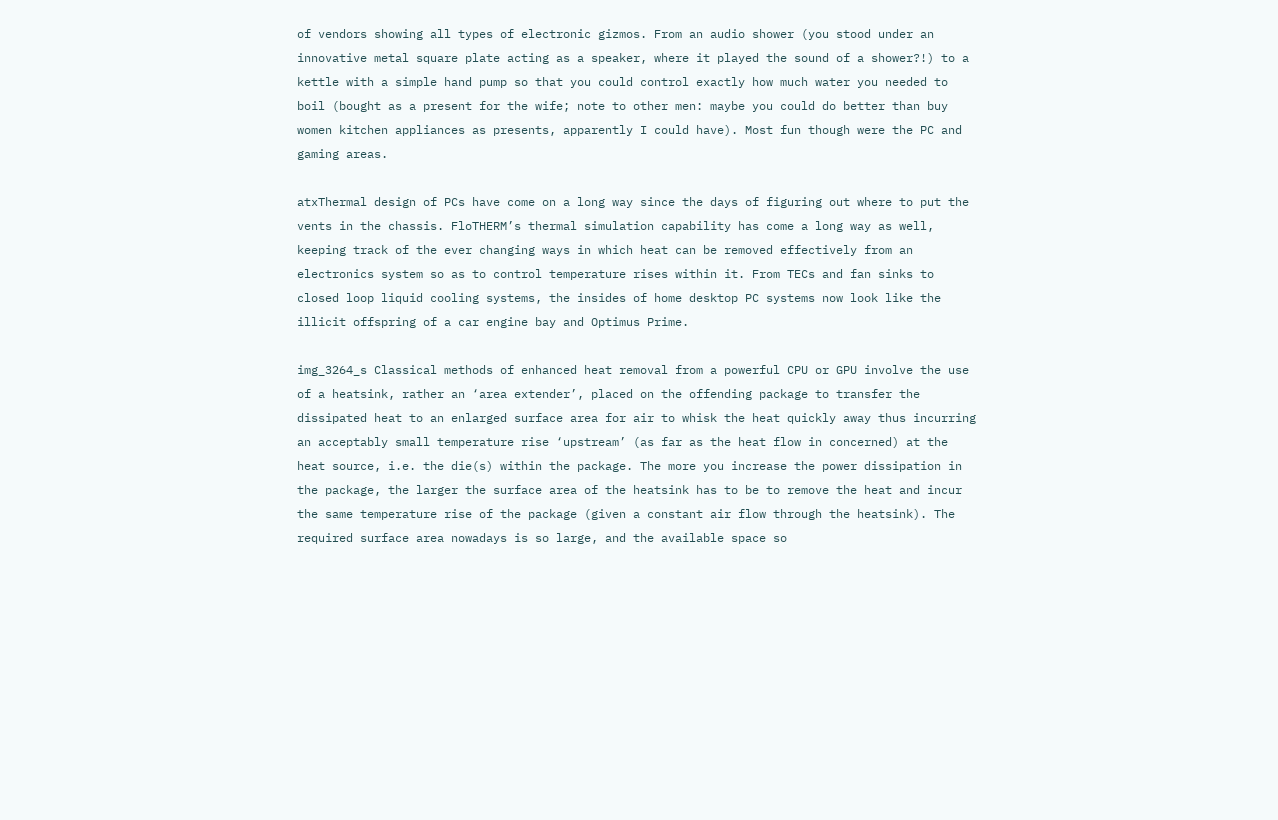of vendors showing all types of electronic gizmos. From an audio shower (you stood under an innovative metal square plate acting as a speaker, where it played the sound of a shower?!) to a kettle with a simple hand pump so that you could control exactly how much water you needed to boil (bought as a present for the wife; note to other men: maybe you could do better than buy women kitchen appliances as presents, apparently I could have). Most fun though were the PC and gaming areas.

atxThermal design of PCs have come on a long way since the days of figuring out where to put the vents in the chassis. FloTHERM’s thermal simulation capability has come a long way as well, keeping track of the ever changing ways in which heat can be removed effectively from an electronics system so as to control temperature rises within it. From TECs and fan sinks to closed loop liquid cooling systems, the insides of home desktop PC systems now look like the illicit offspring of a car engine bay and Optimus Prime.

img_3264_s Classical methods of enhanced heat removal from a powerful CPU or GPU involve the use of a heatsink, rather an ‘area extender’, placed on the offending package to transfer the dissipated heat to an enlarged surface area for air to whisk the heat quickly away thus incurring an acceptably small temperature rise ‘upstream’ (as far as the heat flow in concerned) at the heat source, i.e. the die(s) within the package. The more you increase the power dissipation in the package, the larger the surface area of the heatsink has to be to remove the heat and incur the same temperature rise of the package (given a constant air flow through the heatsink). The required surface area nowadays is so large, and the available space so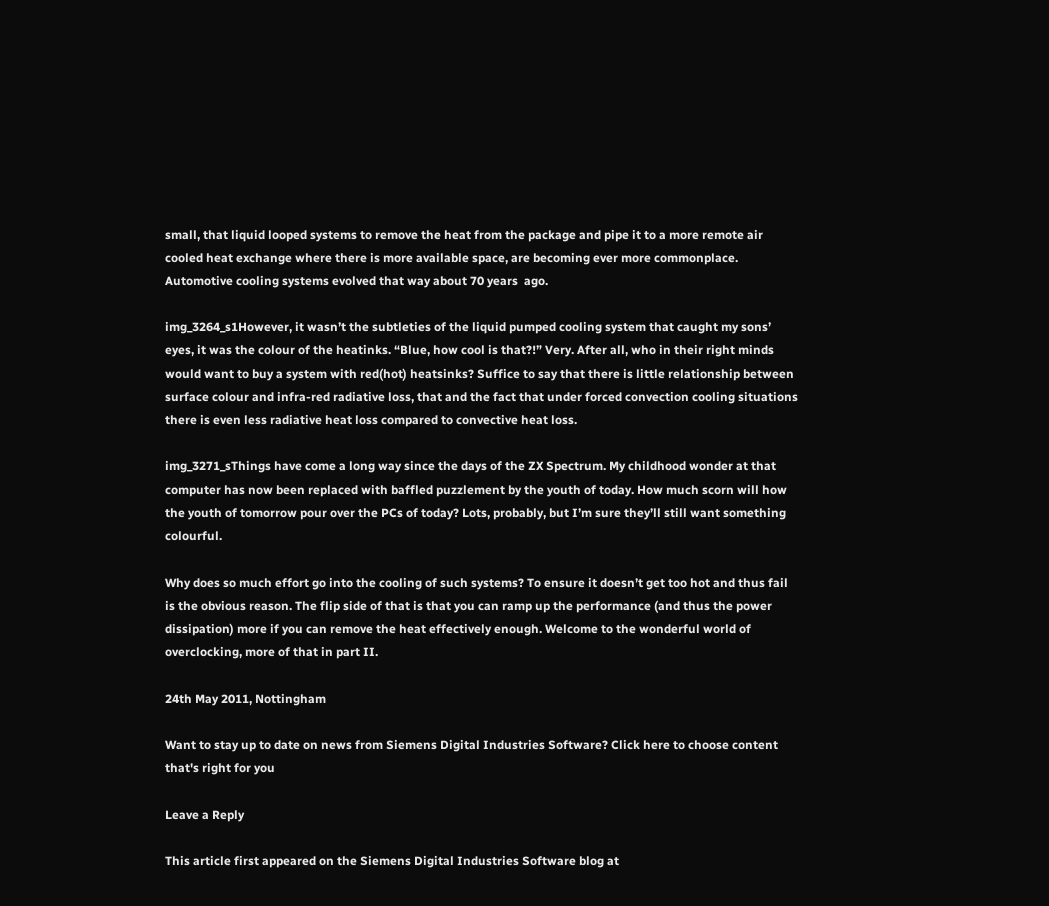small, that liquid looped systems to remove the heat from the package and pipe it to a more remote air cooled heat exchange where there is more available space, are becoming ever more commonplace. Automotive cooling systems evolved that way about 70 years  ago.

img_3264_s1However, it wasn’t the subtleties of the liquid pumped cooling system that caught my sons’ eyes, it was the colour of the heatinks. “Blue, how cool is that?!” Very. After all, who in their right minds would want to buy a system with red(hot) heatsinks? Suffice to say that there is little relationship between surface colour and infra-red radiative loss, that and the fact that under forced convection cooling situations there is even less radiative heat loss compared to convective heat loss.

img_3271_sThings have come a long way since the days of the ZX Spectrum. My childhood wonder at that computer has now been replaced with baffled puzzlement by the youth of today. How much scorn will how the youth of tomorrow pour over the PCs of today? Lots, probably, but I’m sure they’ll still want something colourful.

Why does so much effort go into the cooling of such systems? To ensure it doesn’t get too hot and thus fail is the obvious reason. The flip side of that is that you can ramp up the performance (and thus the power dissipation) more if you can remove the heat effectively enough. Welcome to the wonderful world of overclocking, more of that in part II.

24th May 2011, Nottingham

Want to stay up to date on news from Siemens Digital Industries Software? Click here to choose content that's right for you

Leave a Reply

This article first appeared on the Siemens Digital Industries Software blog at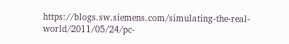https://blogs.sw.siemens.com/simulating-the-real-world/2011/05/24/pc-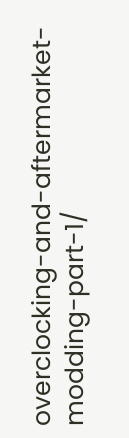overclocking-and-aftermarket-modding-part-1/